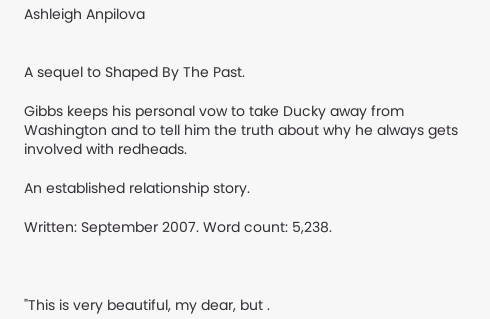Ashleigh Anpilova


A sequel to Shaped By The Past.

Gibbs keeps his personal vow to take Ducky away from Washington and to tell him the truth about why he always gets involved with redheads.

An established relationship story.

Written: September 2007. Word count: 5,238.



"This is very beautiful, my dear, but .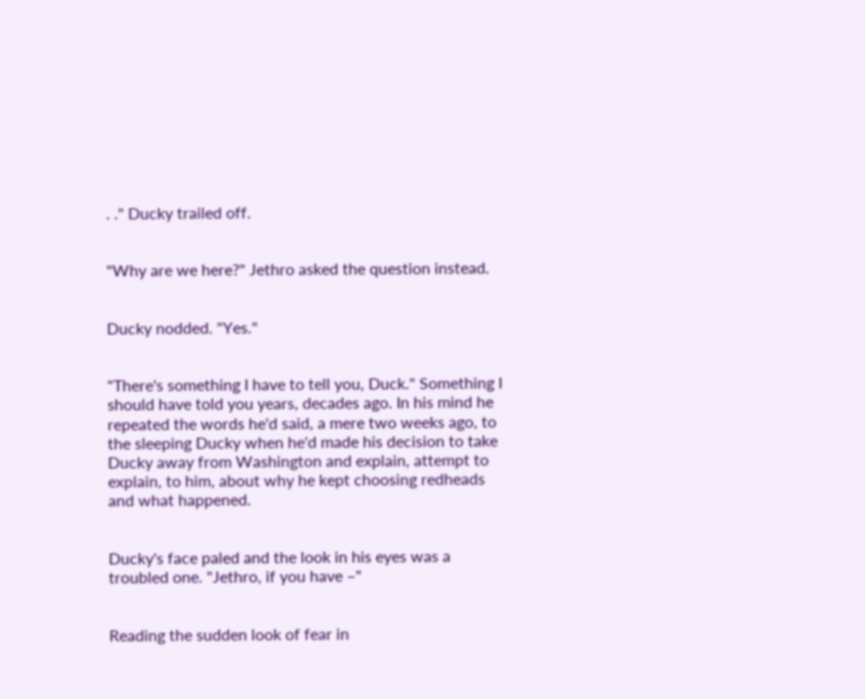. ." Ducky trailed off.


"Why are we here?" Jethro asked the question instead.


Ducky nodded. "Yes."


"There's something I have to tell you, Duck." Something I should have told you years, decades ago. In his mind he repeated the words he'd said, a mere two weeks ago, to the sleeping Ducky when he'd made his decision to take Ducky away from Washington and explain, attempt to explain, to him, about why he kept choosing redheads and what happened.


Ducky's face paled and the look in his eyes was a troubled one. "Jethro, if you have –"


Reading the sudden look of fear in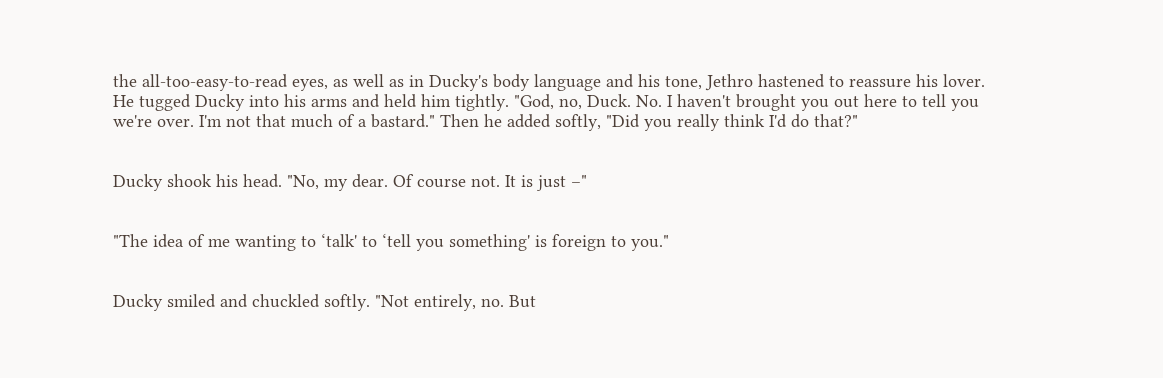the all-too-easy-to-read eyes, as well as in Ducky's body language and his tone, Jethro hastened to reassure his lover. He tugged Ducky into his arms and held him tightly. "God, no, Duck. No. I haven't brought you out here to tell you we're over. I'm not that much of a bastard." Then he added softly, "Did you really think I'd do that?"


Ducky shook his head. "No, my dear. Of course not. It is just –"


"The idea of me wanting to ‘talk' to ‘tell you something' is foreign to you."


Ducky smiled and chuckled softly. "Not entirely, no. But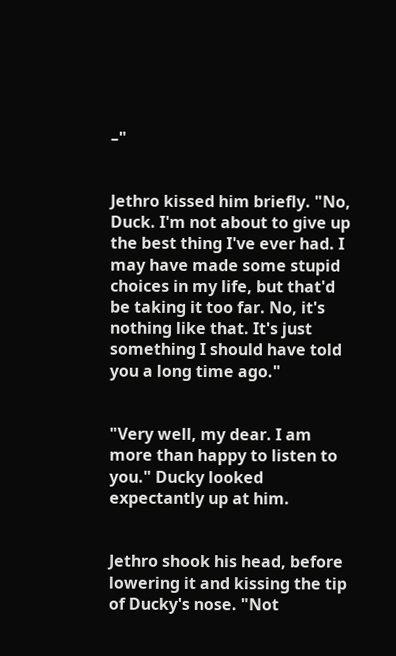–"


Jethro kissed him briefly. "No, Duck. I'm not about to give up the best thing I've ever had. I may have made some stupid choices in my life, but that'd be taking it too far. No, it's nothing like that. It's just something I should have told you a long time ago."


"Very well, my dear. I am more than happy to listen to you." Ducky looked expectantly up at him.


Jethro shook his head, before lowering it and kissing the tip of Ducky's nose. "Not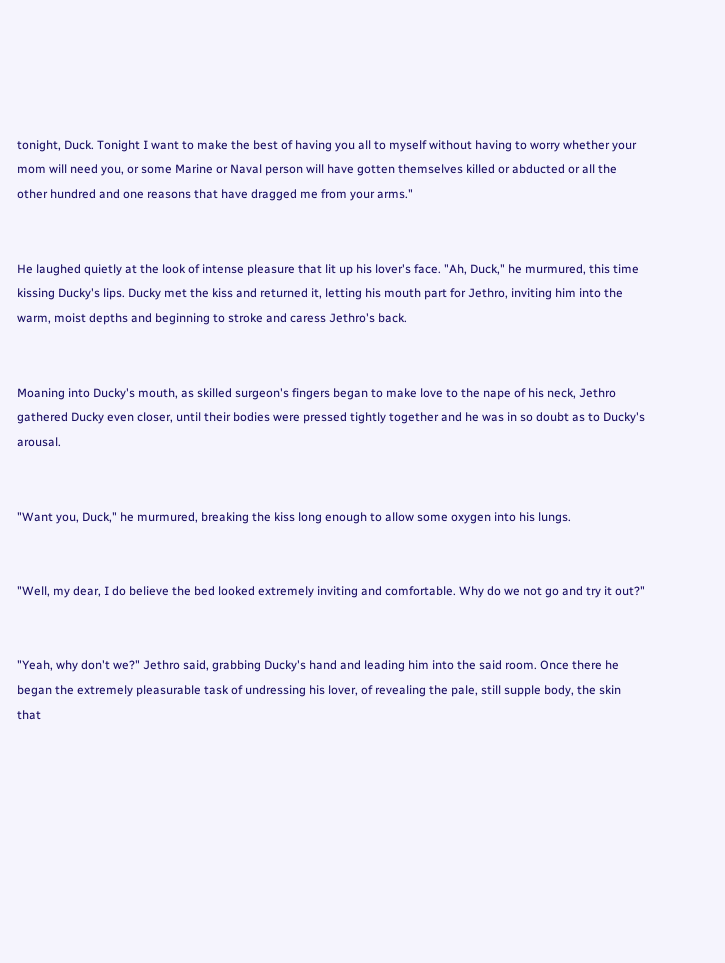tonight, Duck. Tonight I want to make the best of having you all to myself without having to worry whether your mom will need you, or some Marine or Naval person will have gotten themselves killed or abducted or all the other hundred and one reasons that have dragged me from your arms."


He laughed quietly at the look of intense pleasure that lit up his lover's face. "Ah, Duck," he murmured, this time kissing Ducky's lips. Ducky met the kiss and returned it, letting his mouth part for Jethro, inviting him into the warm, moist depths and beginning to stroke and caress Jethro's back.


Moaning into Ducky's mouth, as skilled surgeon's fingers began to make love to the nape of his neck, Jethro gathered Ducky even closer, until their bodies were pressed tightly together and he was in so doubt as to Ducky's arousal.


"Want you, Duck," he murmured, breaking the kiss long enough to allow some oxygen into his lungs.


"Well, my dear, I do believe the bed looked extremely inviting and comfortable. Why do we not go and try it out?"


"Yeah, why don't we?" Jethro said, grabbing Ducky's hand and leading him into the said room. Once there he began the extremely pleasurable task of undressing his lover, of revealing the pale, still supple body, the skin that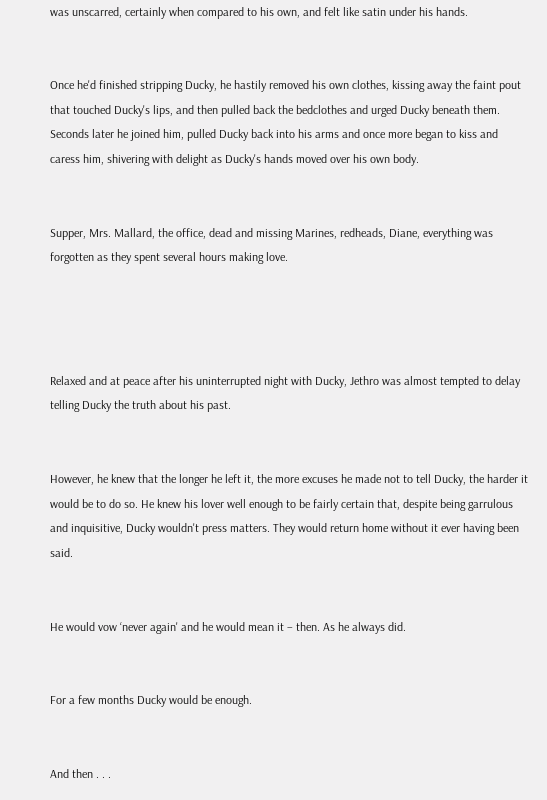was unscarred, certainly when compared to his own, and felt like satin under his hands.


Once he'd finished stripping Ducky, he hastily removed his own clothes, kissing away the faint pout that touched Ducky's lips, and then pulled back the bedclothes and urged Ducky beneath them. Seconds later he joined him, pulled Ducky back into his arms and once more began to kiss and caress him, shivering with delight as Ducky's hands moved over his own body.


Supper, Mrs. Mallard, the office, dead and missing Marines, redheads, Diane, everything was forgotten as they spent several hours making love.




Relaxed and at peace after his uninterrupted night with Ducky, Jethro was almost tempted to delay telling Ducky the truth about his past.


However, he knew that the longer he left it, the more excuses he made not to tell Ducky, the harder it would be to do so. He knew his lover well enough to be fairly certain that, despite being garrulous and inquisitive, Ducky wouldn't press matters. They would return home without it ever having been said.


He would vow ‘never again' and he would mean it – then. As he always did.


For a few months Ducky would be enough.


And then . . .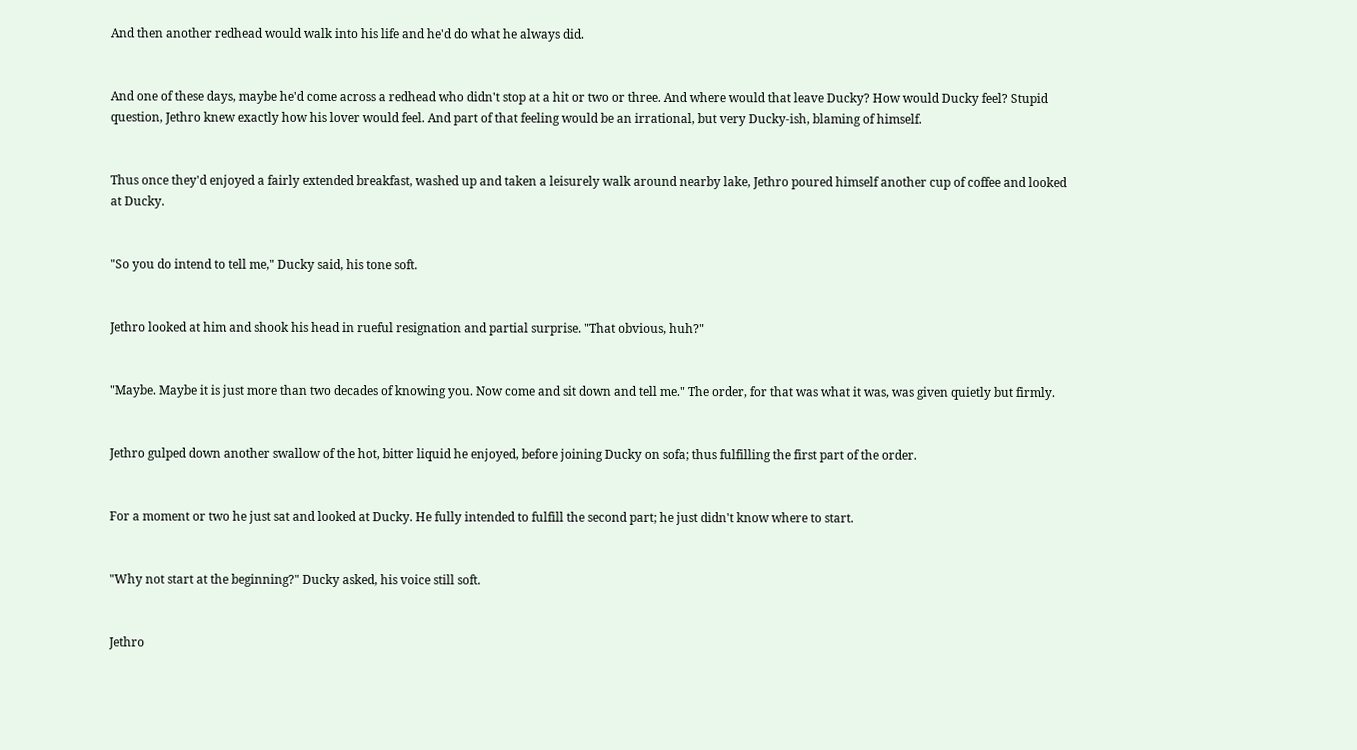And then another redhead would walk into his life and he'd do what he always did.


And one of these days, maybe he'd come across a redhead who didn't stop at a hit or two or three. And where would that leave Ducky? How would Ducky feel? Stupid question, Jethro knew exactly how his lover would feel. And part of that feeling would be an irrational, but very Ducky-ish, blaming of himself.


Thus once they'd enjoyed a fairly extended breakfast, washed up and taken a leisurely walk around nearby lake, Jethro poured himself another cup of coffee and looked at Ducky.


"So you do intend to tell me," Ducky said, his tone soft.


Jethro looked at him and shook his head in rueful resignation and partial surprise. "That obvious, huh?"


"Maybe. Maybe it is just more than two decades of knowing you. Now come and sit down and tell me." The order, for that was what it was, was given quietly but firmly.


Jethro gulped down another swallow of the hot, bitter liquid he enjoyed, before joining Ducky on sofa; thus fulfilling the first part of the order.


For a moment or two he just sat and looked at Ducky. He fully intended to fulfill the second part; he just didn't know where to start.


"Why not start at the beginning?" Ducky asked, his voice still soft.


Jethro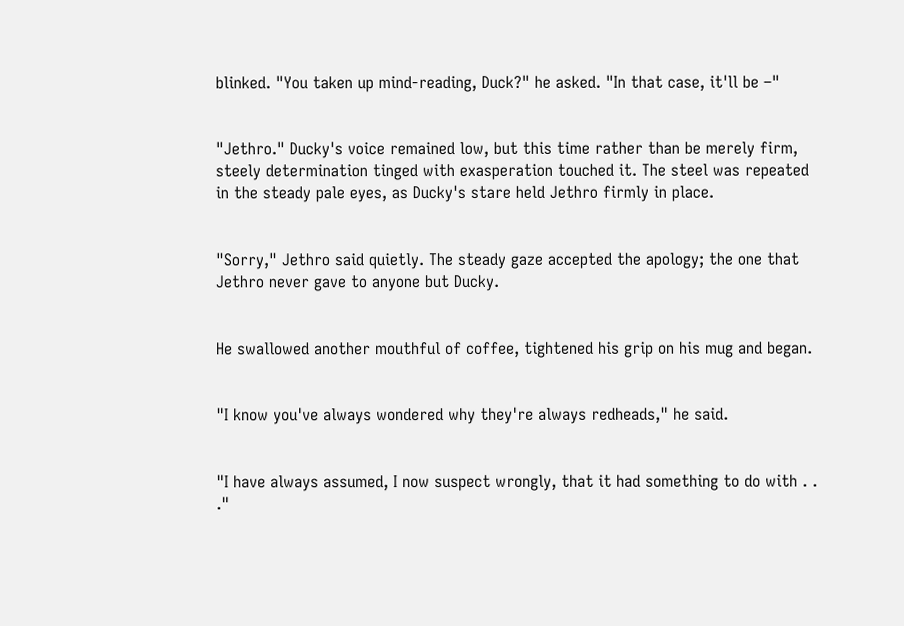blinked. "You taken up mind-reading, Duck?" he asked. "In that case, it'll be –"


"Jethro." Ducky's voice remained low, but this time rather than be merely firm, steely determination tinged with exasperation touched it. The steel was repeated in the steady pale eyes, as Ducky's stare held Jethro firmly in place.


"Sorry," Jethro said quietly. The steady gaze accepted the apology; the one that Jethro never gave to anyone but Ducky.


He swallowed another mouthful of coffee, tightened his grip on his mug and began.


"I know you've always wondered why they're always redheads," he said.


"I have always assumed, I now suspect wrongly, that it had something to do with . . ."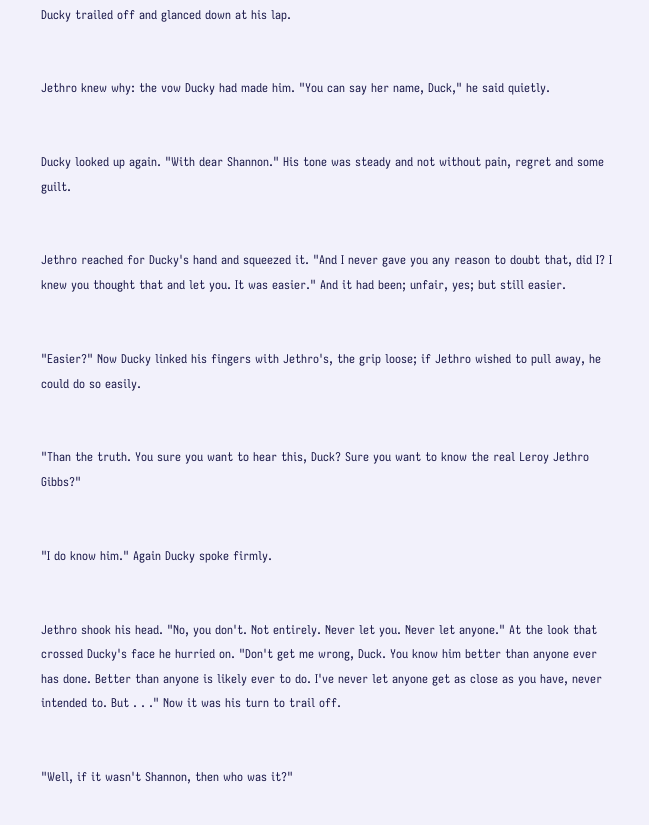Ducky trailed off and glanced down at his lap.


Jethro knew why: the vow Ducky had made him. "You can say her name, Duck," he said quietly.


Ducky looked up again. "With dear Shannon." His tone was steady and not without pain, regret and some guilt.


Jethro reached for Ducky's hand and squeezed it. "And I never gave you any reason to doubt that, did I? I knew you thought that and let you. It was easier." And it had been; unfair, yes; but still easier.


"Easier?" Now Ducky linked his fingers with Jethro's, the grip loose; if Jethro wished to pull away, he could do so easily.


"Than the truth. You sure you want to hear this, Duck? Sure you want to know the real Leroy Jethro Gibbs?"


"I do know him." Again Ducky spoke firmly.


Jethro shook his head. "No, you don't. Not entirely. Never let you. Never let anyone." At the look that crossed Ducky's face he hurried on. "Don't get me wrong, Duck. You know him better than anyone ever has done. Better than anyone is likely ever to do. I've never let anyone get as close as you have, never intended to. But . . ." Now it was his turn to trail off.


"Well, if it wasn't Shannon, then who was it?"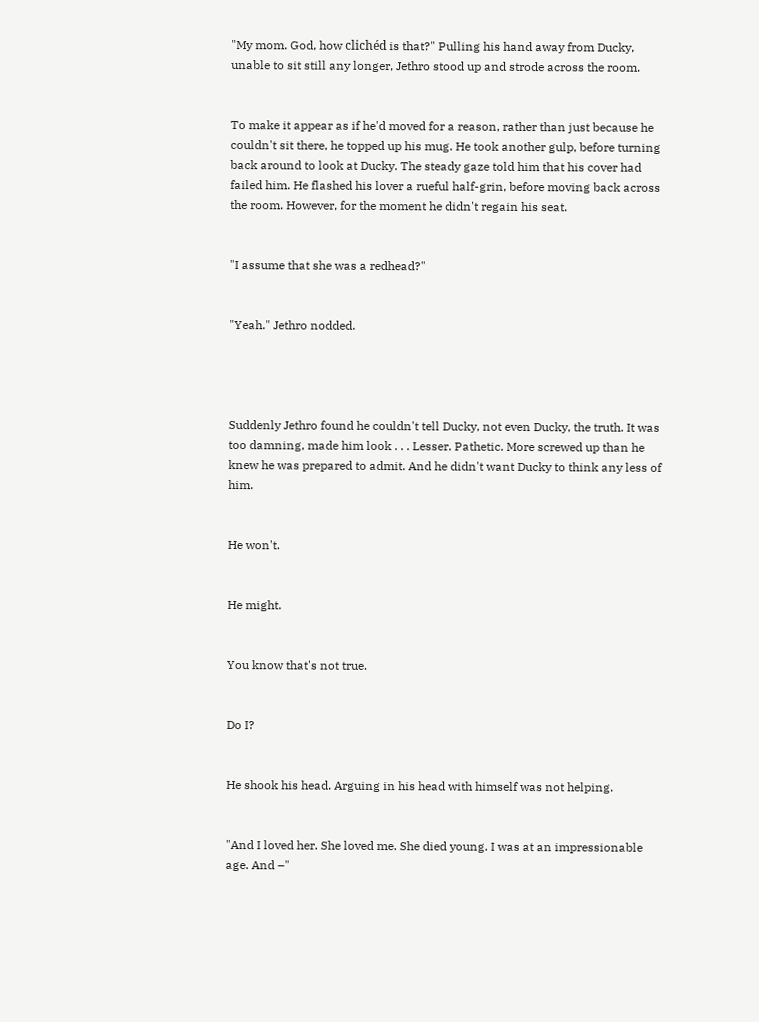"My mom. God, how clichéd is that?" Pulling his hand away from Ducky, unable to sit still any longer, Jethro stood up and strode across the room.


To make it appear as if he'd moved for a reason, rather than just because he couldn't sit there, he topped up his mug. He took another gulp, before turning back around to look at Ducky. The steady gaze told him that his cover had failed him. He flashed his lover a rueful half-grin, before moving back across the room. However, for the moment he didn't regain his seat.


"I assume that she was a redhead?"


"Yeah." Jethro nodded.




Suddenly Jethro found he couldn't tell Ducky, not even Ducky, the truth. It was too damning, made him look . . . Lesser. Pathetic. More screwed up than he knew he was prepared to admit. And he didn't want Ducky to think any less of him.


He won't.


He might.


You know that's not true.


Do I?


He shook his head. Arguing in his head with himself was not helping.


"And I loved her. She loved me. She died young. I was at an impressionable age. And –"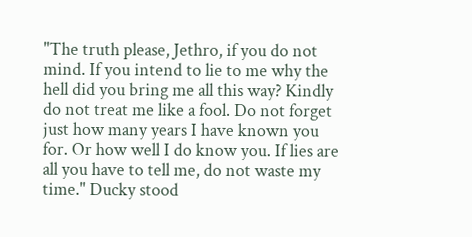"The truth please, Jethro, if you do not mind. If you intend to lie to me why the hell did you bring me all this way? Kindly do not treat me like a fool. Do not forget just how many years I have known you for. Or how well I do know you. If lies are all you have to tell me, do not waste my time." Ducky stood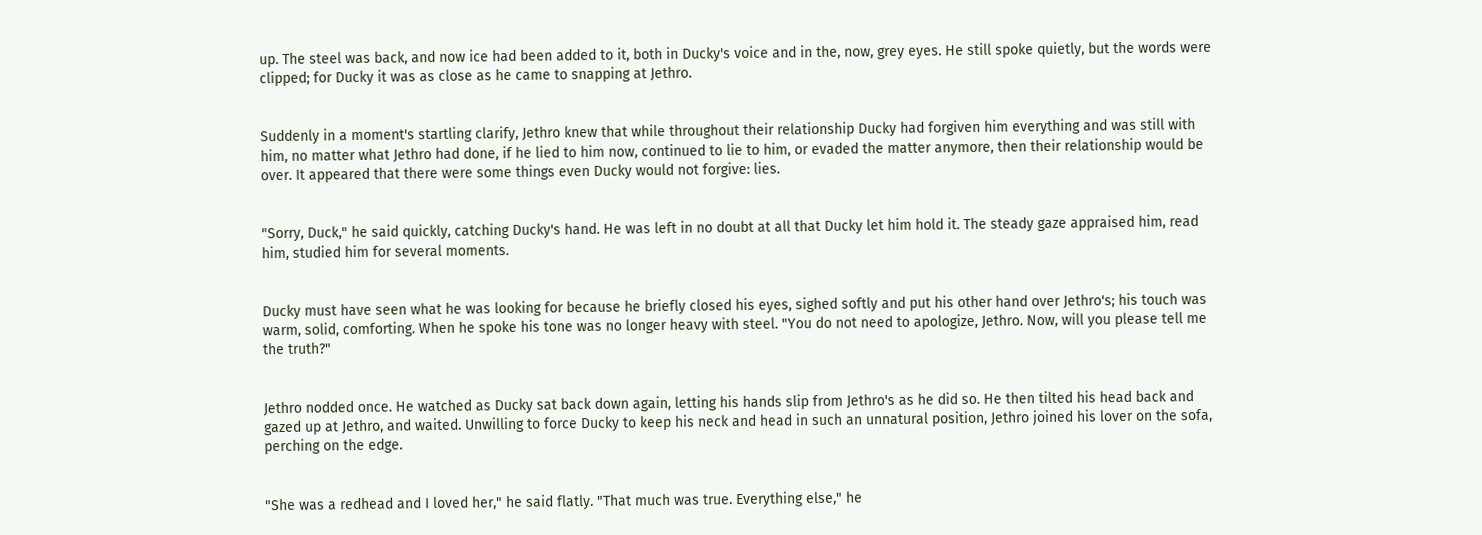up. The steel was back, and now ice had been added to it, both in Ducky's voice and in the, now, grey eyes. He still spoke quietly, but the words were clipped; for Ducky it was as close as he came to snapping at Jethro.


Suddenly in a moment's startling clarify, Jethro knew that while throughout their relationship Ducky had forgiven him everything and was still with him, no matter what Jethro had done, if he lied to him now, continued to lie to him, or evaded the matter anymore, then their relationship would be over. It appeared that there were some things even Ducky would not forgive: lies.


"Sorry, Duck," he said quickly, catching Ducky's hand. He was left in no doubt at all that Ducky let him hold it. The steady gaze appraised him, read him, studied him for several moments.


Ducky must have seen what he was looking for because he briefly closed his eyes, sighed softly and put his other hand over Jethro's; his touch was warm, solid, comforting. When he spoke his tone was no longer heavy with steel. "You do not need to apologize, Jethro. Now, will you please tell me the truth?"


Jethro nodded once. He watched as Ducky sat back down again, letting his hands slip from Jethro's as he did so. He then tilted his head back and gazed up at Jethro, and waited. Unwilling to force Ducky to keep his neck and head in such an unnatural position, Jethro joined his lover on the sofa, perching on the edge.


"She was a redhead and I loved her," he said flatly. "That much was true. Everything else," he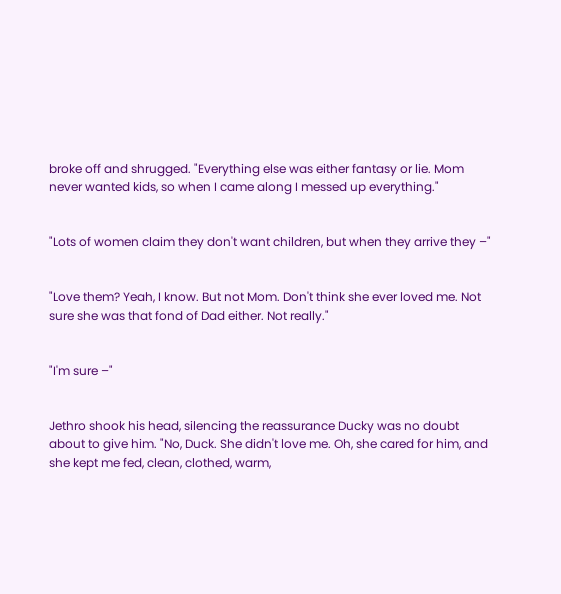broke off and shrugged. "Everything else was either fantasy or lie. Mom never wanted kids, so when I came along I messed up everything."


"Lots of women claim they don't want children, but when they arrive they –"


"Love them? Yeah, I know. But not Mom. Don't think she ever loved me. Not sure she was that fond of Dad either. Not really."


"I'm sure –"


Jethro shook his head, silencing the reassurance Ducky was no doubt about to give him. "No, Duck. She didn't love me. Oh, she cared for him, and she kept me fed, clean, clothed, warm,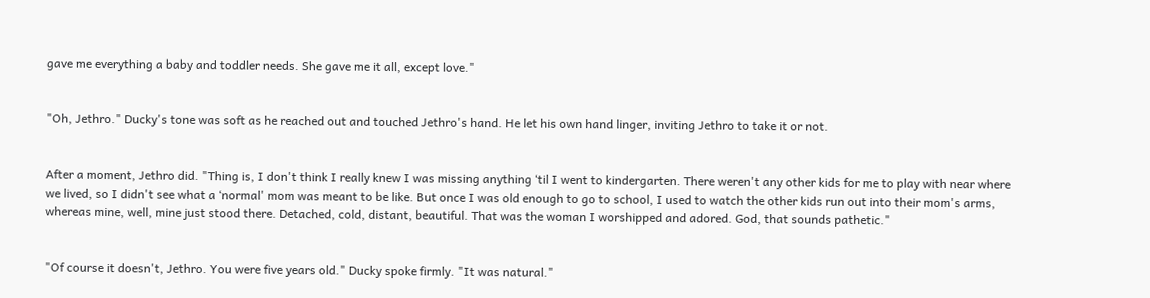gave me everything a baby and toddler needs. She gave me it all, except love."


"Oh, Jethro." Ducky's tone was soft as he reached out and touched Jethro's hand. He let his own hand linger, inviting Jethro to take it or not.


After a moment, Jethro did. "Thing is, I don't think I really knew I was missing anything ‘til I went to kindergarten. There weren't any other kids for me to play with near where we lived, so I didn't see what a ‘normal' mom was meant to be like. But once I was old enough to go to school, I used to watch the other kids run out into their mom's arms, whereas mine, well, mine just stood there. Detached, cold, distant, beautiful. That was the woman I worshipped and adored. God, that sounds pathetic."


"Of course it doesn't, Jethro. You were five years old." Ducky spoke firmly. "It was natural."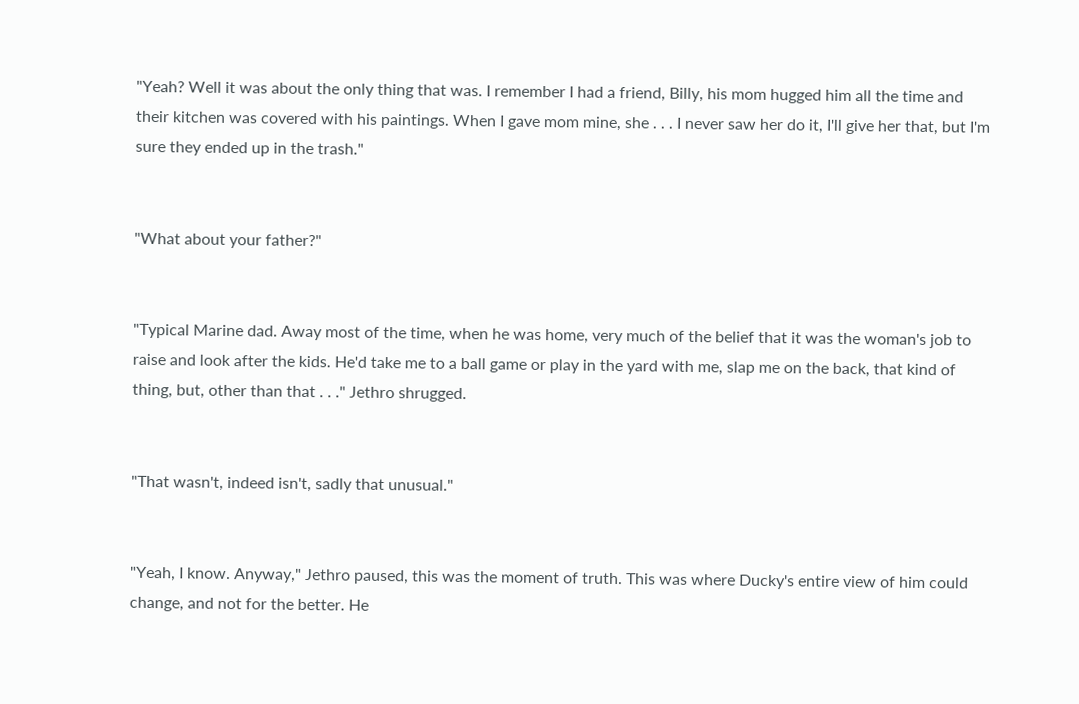"Yeah? Well it was about the only thing that was. I remember I had a friend, Billy, his mom hugged him all the time and their kitchen was covered with his paintings. When I gave mom mine, she . . . I never saw her do it, I'll give her that, but I'm sure they ended up in the trash."


"What about your father?"


"Typical Marine dad. Away most of the time, when he was home, very much of the belief that it was the woman's job to raise and look after the kids. He'd take me to a ball game or play in the yard with me, slap me on the back, that kind of thing, but, other than that . . ." Jethro shrugged.


"That wasn't, indeed isn't, sadly that unusual."


"Yeah, I know. Anyway," Jethro paused, this was the moment of truth. This was where Ducky's entire view of him could change, and not for the better. He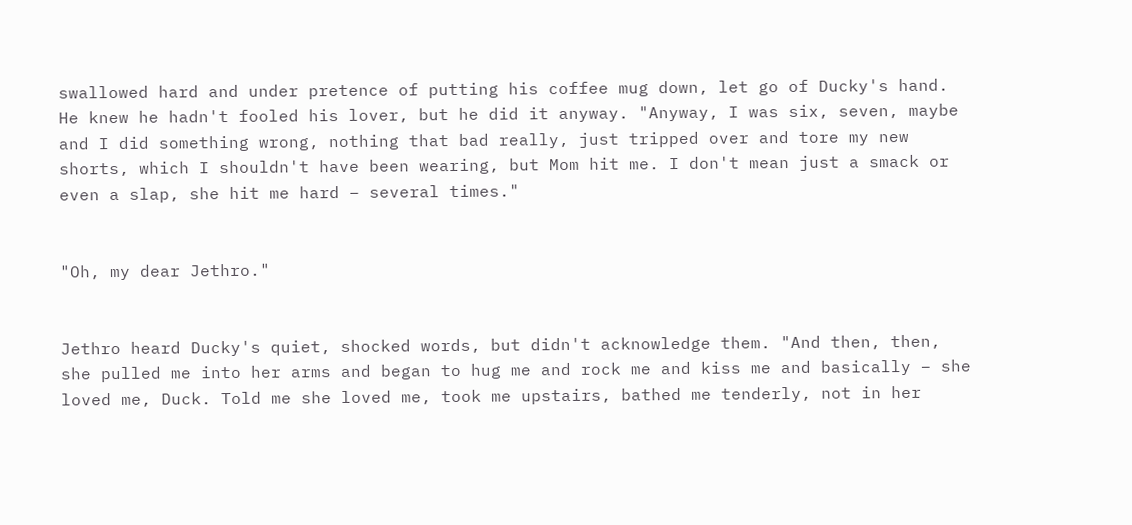swallowed hard and under pretence of putting his coffee mug down, let go of Ducky's hand. He knew he hadn't fooled his lover, but he did it anyway. "Anyway, I was six, seven, maybe and I did something wrong, nothing that bad really, just tripped over and tore my new shorts, which I shouldn't have been wearing, but Mom hit me. I don't mean just a smack or even a slap, she hit me hard – several times."


"Oh, my dear Jethro."


Jethro heard Ducky's quiet, shocked words, but didn't acknowledge them. "And then, then, she pulled me into her arms and began to hug me and rock me and kiss me and basically – she loved me, Duck. Told me she loved me, took me upstairs, bathed me tenderly, not in her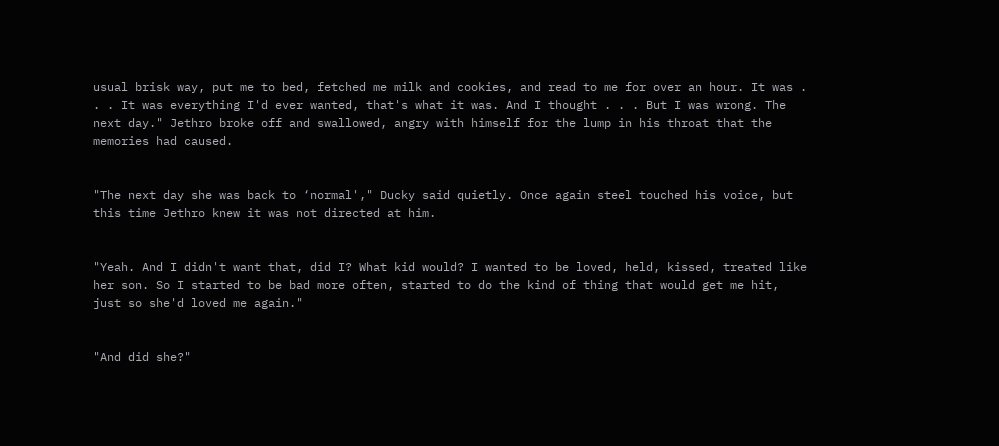usual brisk way, put me to bed, fetched me milk and cookies, and read to me for over an hour. It was . . . It was everything I'd ever wanted, that's what it was. And I thought . . . But I was wrong. The next day." Jethro broke off and swallowed, angry with himself for the lump in his throat that the memories had caused.


"The next day she was back to ‘normal'," Ducky said quietly. Once again steel touched his voice, but this time Jethro knew it was not directed at him.


"Yeah. And I didn't want that, did I? What kid would? I wanted to be loved, held, kissed, treated like her son. So I started to be bad more often, started to do the kind of thing that would get me hit, just so she'd loved me again."


"And did she?"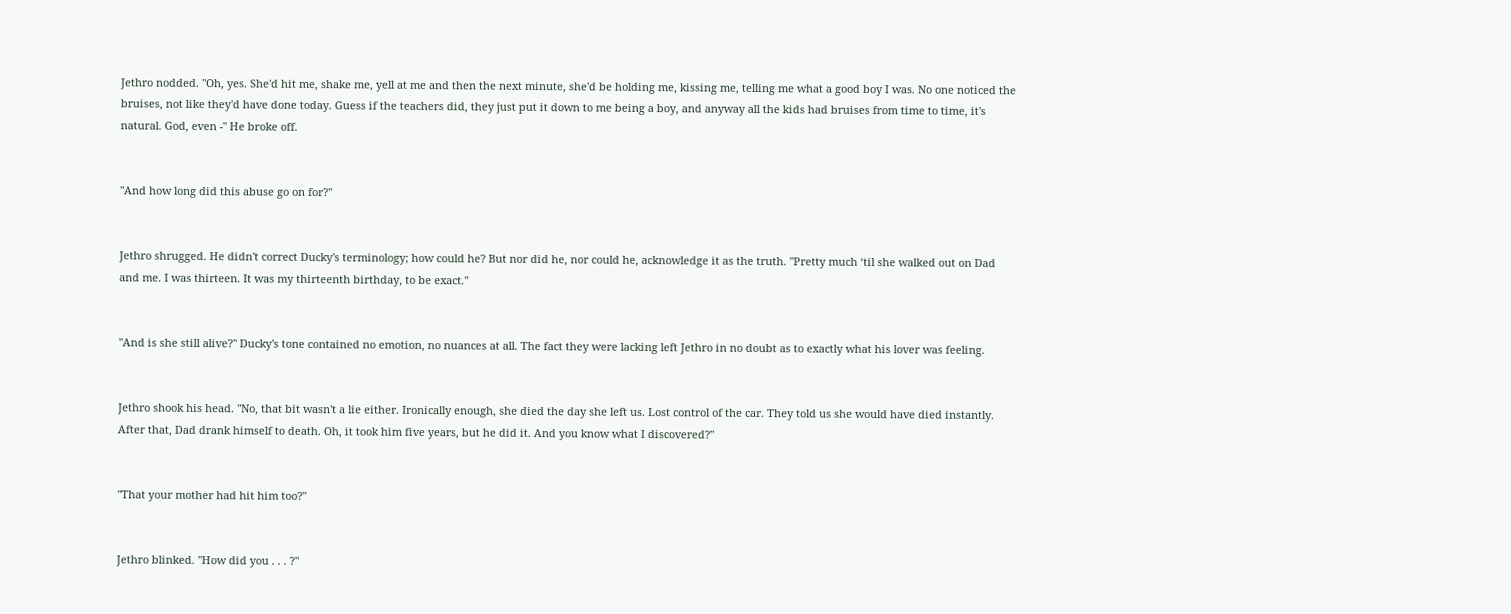Jethro nodded. "Oh, yes. She'd hit me, shake me, yell at me and then the next minute, she'd be holding me, kissing me, telling me what a good boy I was. No one noticed the bruises, not like they'd have done today. Guess if the teachers did, they just put it down to me being a boy, and anyway all the kids had bruises from time to time, it's natural. God, even -" He broke off.


"And how long did this abuse go on for?"


Jethro shrugged. He didn't correct Ducky's terminology; how could he? But nor did he, nor could he, acknowledge it as the truth. "Pretty much ‘til she walked out on Dad and me. I was thirteen. It was my thirteenth birthday, to be exact."


"And is she still alive?" Ducky's tone contained no emotion, no nuances at all. The fact they were lacking left Jethro in no doubt as to exactly what his lover was feeling.


Jethro shook his head. "No, that bit wasn't a lie either. Ironically enough, she died the day she left us. Lost control of the car. They told us she would have died instantly. After that, Dad drank himself to death. Oh, it took him five years, but he did it. And you know what I discovered?"


"That your mother had hit him too?"


Jethro blinked. "How did you . . . ?"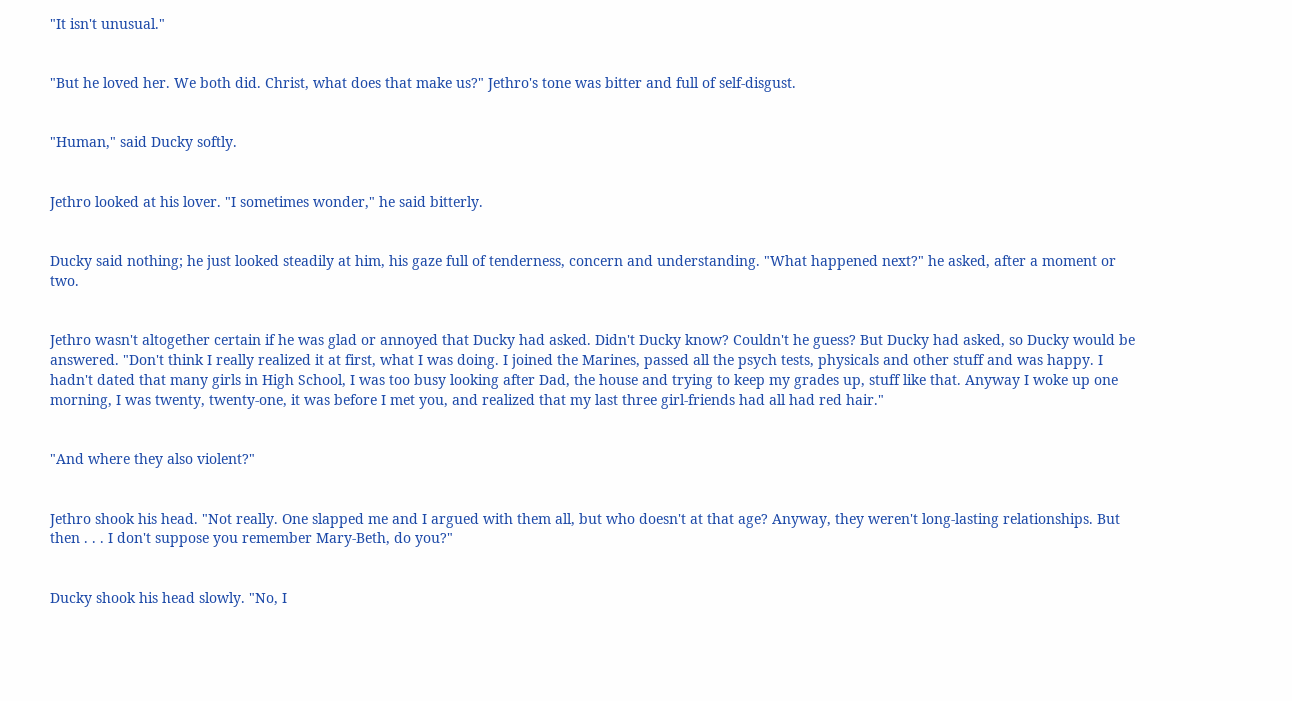"It isn't unusual."


"But he loved her. We both did. Christ, what does that make us?" Jethro's tone was bitter and full of self-disgust.


"Human," said Ducky softly.


Jethro looked at his lover. "I sometimes wonder," he said bitterly.


Ducky said nothing; he just looked steadily at him, his gaze full of tenderness, concern and understanding. "What happened next?" he asked, after a moment or two.


Jethro wasn't altogether certain if he was glad or annoyed that Ducky had asked. Didn't Ducky know? Couldn't he guess? But Ducky had asked, so Ducky would be answered. "Don't think I really realized it at first, what I was doing. I joined the Marines, passed all the psych tests, physicals and other stuff and was happy. I hadn't dated that many girls in High School, I was too busy looking after Dad, the house and trying to keep my grades up, stuff like that. Anyway I woke up one morning, I was twenty, twenty-one, it was before I met you, and realized that my last three girl-friends had all had red hair."


"And where they also violent?"


Jethro shook his head. "Not really. One slapped me and I argued with them all, but who doesn't at that age? Anyway, they weren't long-lasting relationships. But then . . . I don't suppose you remember Mary-Beth, do you?"


Ducky shook his head slowly. "No, I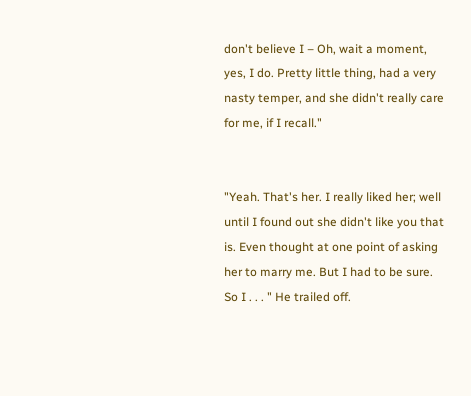don't believe I – Oh, wait a moment, yes, I do. Pretty little thing, had a very nasty temper, and she didn't really care for me, if I recall."


"Yeah. That's her. I really liked her; well until I found out she didn't like you that is. Even thought at one point of asking her to marry me. But I had to be sure. So I . . . " He trailed off.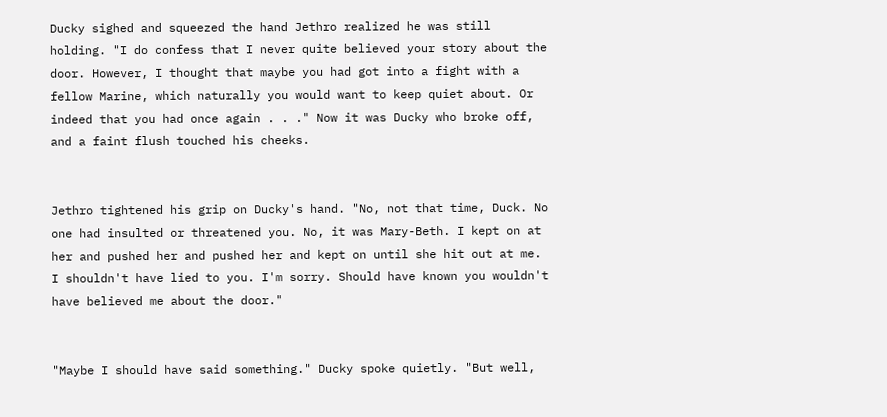Ducky sighed and squeezed the hand Jethro realized he was still holding. "I do confess that I never quite believed your story about the door. However, I thought that maybe you had got into a fight with a fellow Marine, which naturally you would want to keep quiet about. Or indeed that you had once again . . ." Now it was Ducky who broke off, and a faint flush touched his cheeks.


Jethro tightened his grip on Ducky's hand. "No, not that time, Duck. No one had insulted or threatened you. No, it was Mary-Beth. I kept on at her and pushed her and pushed her and kept on until she hit out at me. I shouldn't have lied to you. I'm sorry. Should have known you wouldn't have believed me about the door."


"Maybe I should have said something." Ducky spoke quietly. "But well,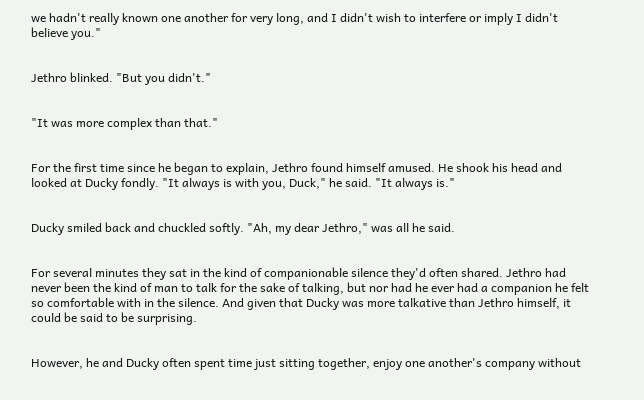we hadn't really known one another for very long, and I didn't wish to interfere or imply I didn't believe you."


Jethro blinked. "But you didn't."


"It was more complex than that."


For the first time since he began to explain, Jethro found himself amused. He shook his head and looked at Ducky fondly. "It always is with you, Duck," he said. "It always is."


Ducky smiled back and chuckled softly. "Ah, my dear Jethro," was all he said.


For several minutes they sat in the kind of companionable silence they'd often shared. Jethro had never been the kind of man to talk for the sake of talking, but nor had he ever had a companion he felt so comfortable with in the silence. And given that Ducky was more talkative than Jethro himself, it could be said to be surprising.


However, he and Ducky often spent time just sitting together, enjoy one another's company without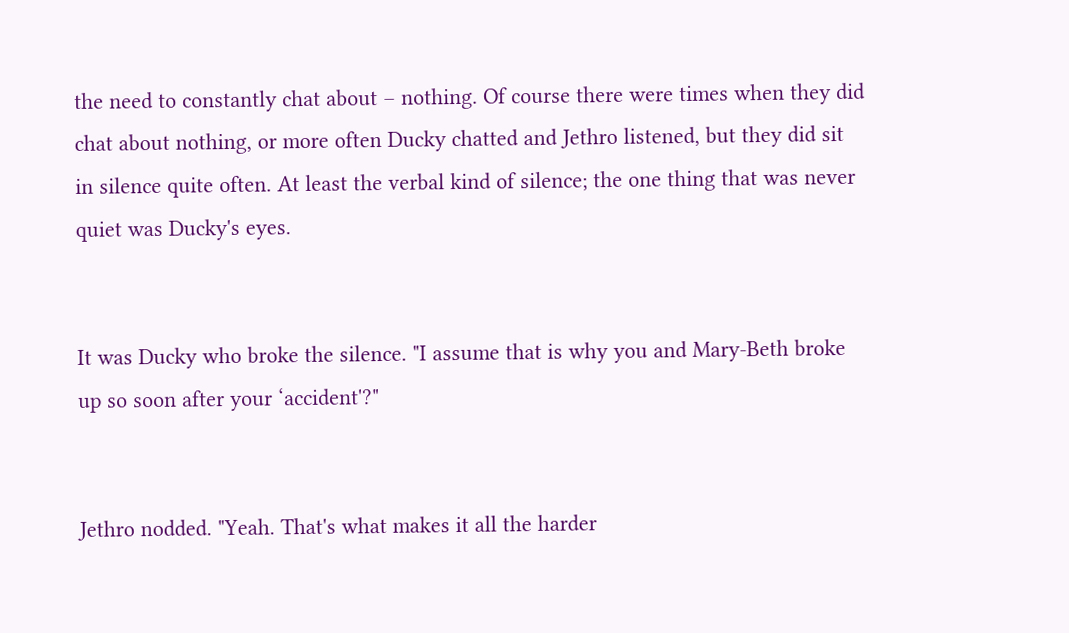the need to constantly chat about – nothing. Of course there were times when they did chat about nothing, or more often Ducky chatted and Jethro listened, but they did sit in silence quite often. At least the verbal kind of silence; the one thing that was never quiet was Ducky's eyes.


It was Ducky who broke the silence. "I assume that is why you and Mary-Beth broke up so soon after your ‘accident'?"


Jethro nodded. "Yeah. That's what makes it all the harder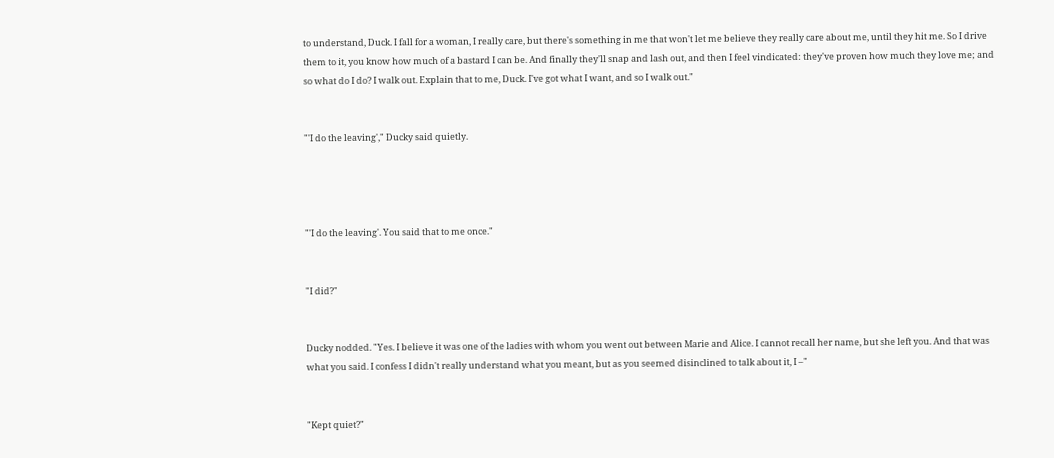to understand, Duck. I fall for a woman, I really care, but there's something in me that won't let me believe they really care about me, until they hit me. So I drive them to it, you know how much of a bastard I can be. And finally they'll snap and lash out, and then I feel vindicated: they've proven how much they love me; and so what do I do? I walk out. Explain that to me, Duck. I've got what I want, and so I walk out."


"'I do the leaving'," Ducky said quietly.




"'I do the leaving'. You said that to me once."


"I did?"


Ducky nodded. "Yes. I believe it was one of the ladies with whom you went out between Marie and Alice. I cannot recall her name, but she left you. And that was what you said. I confess I didn't really understand what you meant, but as you seemed disinclined to talk about it, I –"


"Kept quiet?"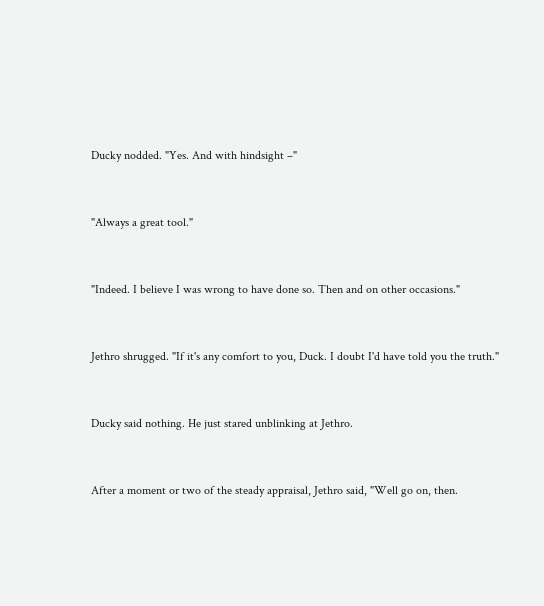Ducky nodded. "Yes. And with hindsight –"


"Always a great tool."


"Indeed. I believe I was wrong to have done so. Then and on other occasions."


Jethro shrugged. "If it's any comfort to you, Duck. I doubt I'd have told you the truth."


Ducky said nothing. He just stared unblinking at Jethro.


After a moment or two of the steady appraisal, Jethro said, "Well go on, then.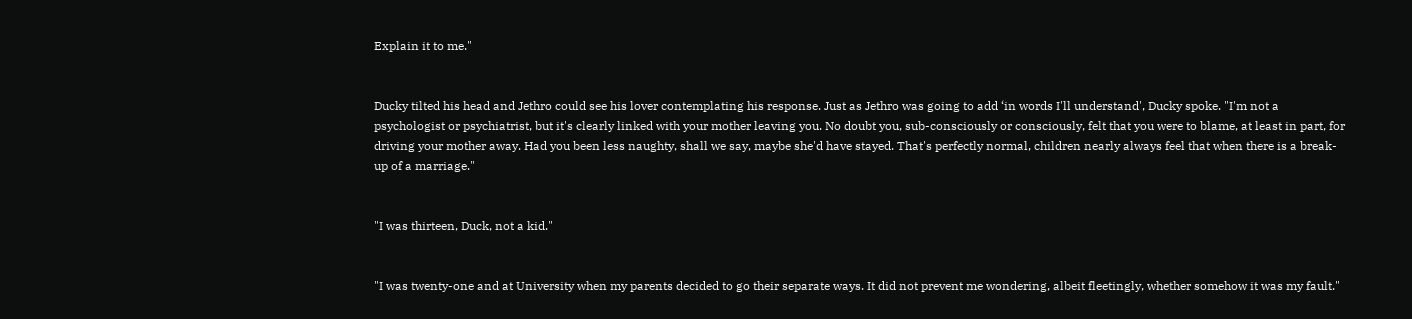Explain it to me."


Ducky tilted his head and Jethro could see his lover contemplating his response. Just as Jethro was going to add ‘in words I'll understand', Ducky spoke. "I'm not a psychologist or psychiatrist, but it's clearly linked with your mother leaving you. No doubt you, sub-consciously or consciously, felt that you were to blame, at least in part, for driving your mother away. Had you been less naughty, shall we say, maybe she'd have stayed. That's perfectly normal, children nearly always feel that when there is a break-up of a marriage."


"I was thirteen, Duck, not a kid."


"I was twenty-one and at University when my parents decided to go their separate ways. It did not prevent me wondering, albeit fleetingly, whether somehow it was my fault."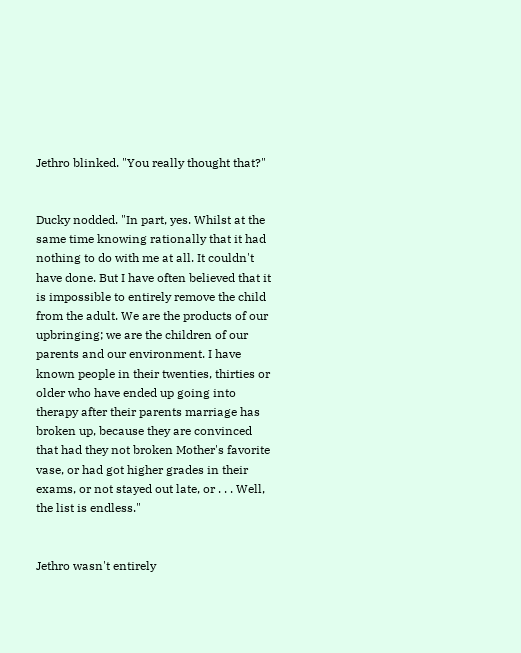Jethro blinked. "You really thought that?"


Ducky nodded. "In part, yes. Whilst at the same time knowing rationally that it had nothing to do with me at all. It couldn't have done. But I have often believed that it is impossible to entirely remove the child from the adult. We are the products of our upbringing; we are the children of our parents and our environment. I have known people in their twenties, thirties or older who have ended up going into therapy after their parents marriage has broken up, because they are convinced that had they not broken Mother's favorite vase, or had got higher grades in their exams, or not stayed out late, or . . . Well, the list is endless."


Jethro wasn't entirely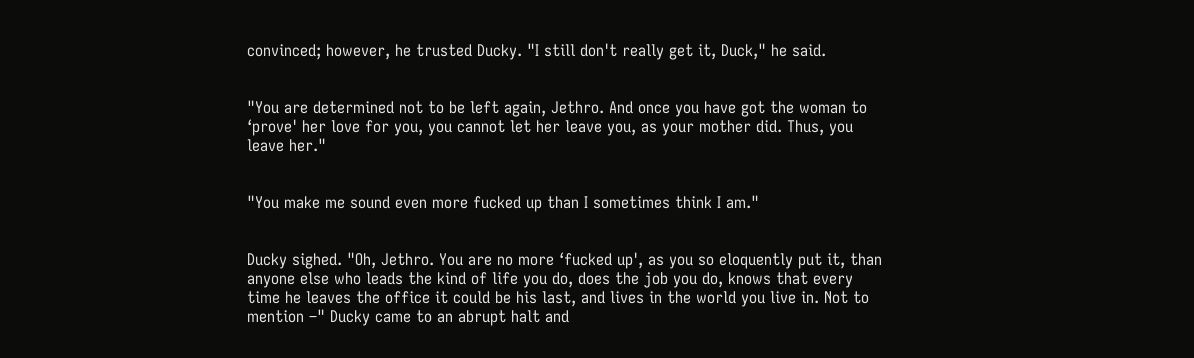convinced; however, he trusted Ducky. "I still don't really get it, Duck," he said.


"You are determined not to be left again, Jethro. And once you have got the woman to ‘prove' her love for you, you cannot let her leave you, as your mother did. Thus, you leave her."


"You make me sound even more fucked up than I sometimes think I am."


Ducky sighed. "Oh, Jethro. You are no more ‘fucked up', as you so eloquently put it, than anyone else who leads the kind of life you do, does the job you do, knows that every time he leaves the office it could be his last, and lives in the world you live in. Not to mention –" Ducky came to an abrupt halt and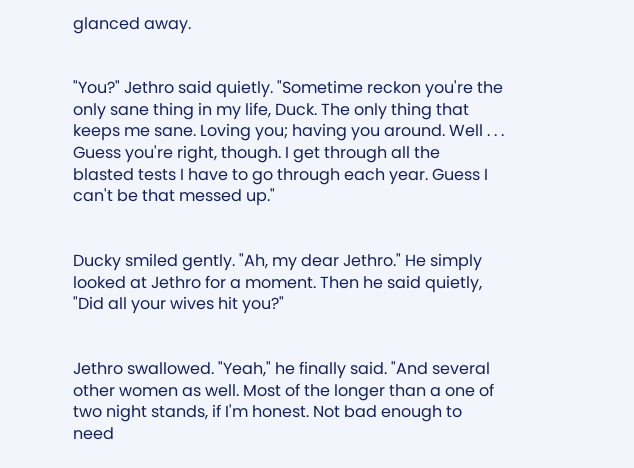glanced away.


"You?" Jethro said quietly. "Sometime reckon you're the only sane thing in my life, Duck. The only thing that keeps me sane. Loving you; having you around. Well . . . Guess you're right, though. I get through all the blasted tests I have to go through each year. Guess I can't be that messed up."


Ducky smiled gently. "Ah, my dear Jethro." He simply looked at Jethro for a moment. Then he said quietly, "Did all your wives hit you?"


Jethro swallowed. "Yeah," he finally said. "And several other women as well. Most of the longer than a one of two night stands, if I'm honest. Not bad enough to need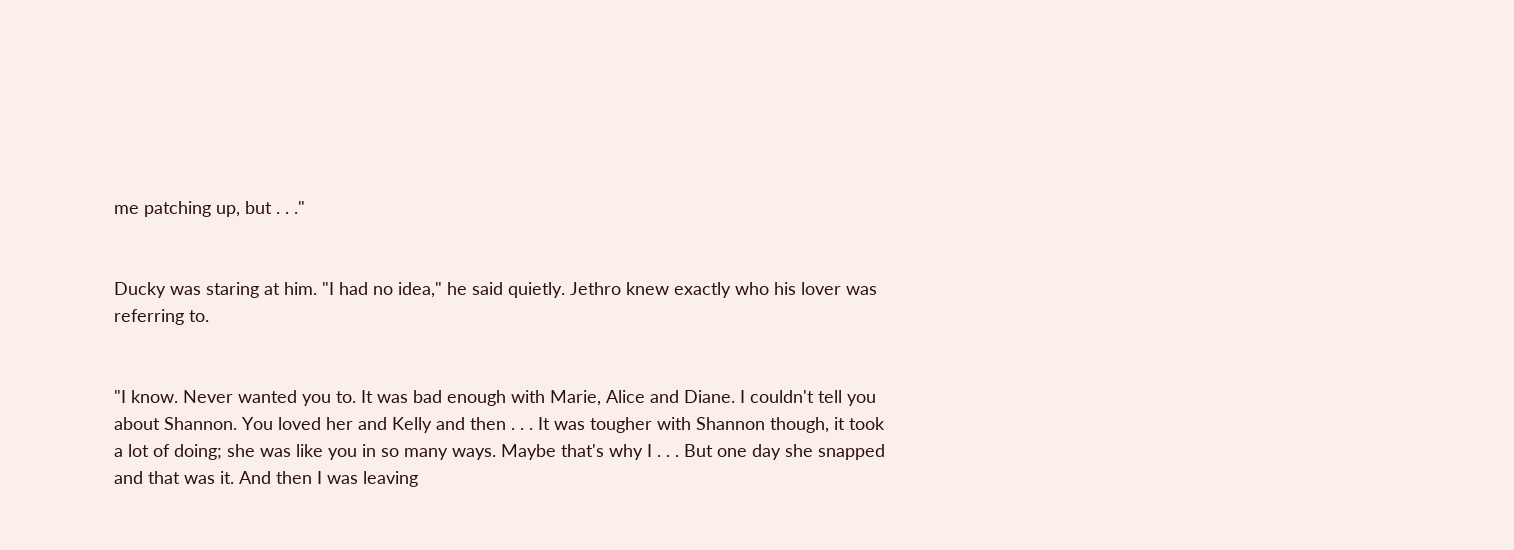me patching up, but . . ."


Ducky was staring at him. "I had no idea," he said quietly. Jethro knew exactly who his lover was referring to.


"I know. Never wanted you to. It was bad enough with Marie, Alice and Diane. I couldn't tell you about Shannon. You loved her and Kelly and then . . . It was tougher with Shannon though, it took a lot of doing; she was like you in so many ways. Maybe that's why I . . . But one day she snapped and that was it. And then I was leaving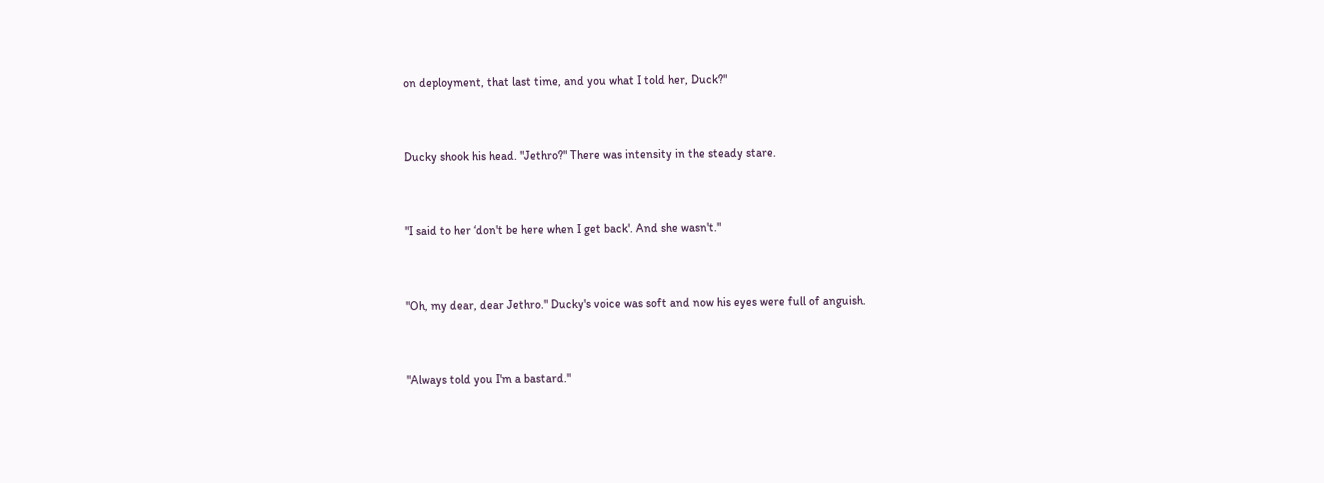on deployment, that last time, and you what I told her, Duck?"


Ducky shook his head. "Jethro?" There was intensity in the steady stare.


"I said to her ‘don't be here when I get back'. And she wasn't."


"Oh, my dear, dear Jethro." Ducky's voice was soft and now his eyes were full of anguish.


"Always told you I'm a bastard."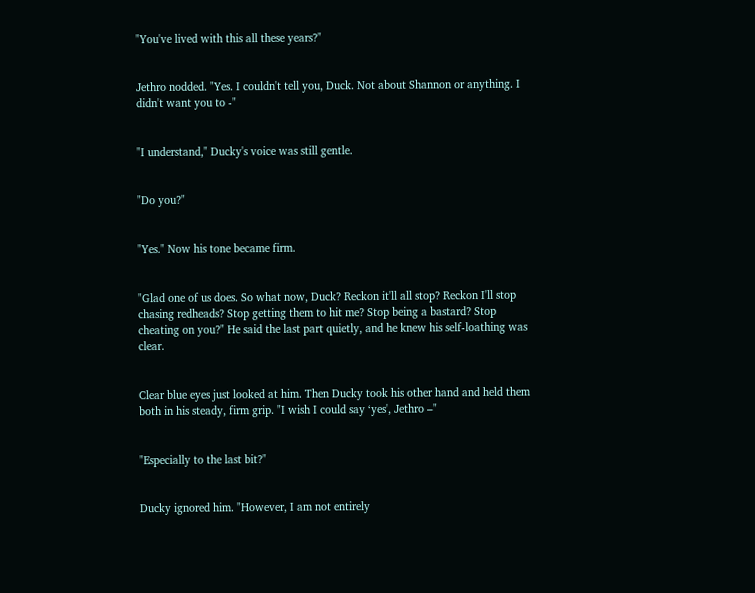"You've lived with this all these years?"


Jethro nodded. "Yes. I couldn't tell you, Duck. Not about Shannon or anything. I didn't want you to -"


"I understand," Ducky's voice was still gentle.


"Do you?"


"Yes." Now his tone became firm.


"Glad one of us does. So what now, Duck? Reckon it'll all stop? Reckon I'll stop chasing redheads? Stop getting them to hit me? Stop being a bastard? Stop cheating on you?" He said the last part quietly, and he knew his self-loathing was clear.


Clear blue eyes just looked at him. Then Ducky took his other hand and held them both in his steady, firm grip. "I wish I could say ‘yes', Jethro –"


"Especially to the last bit?"


Ducky ignored him. "However, I am not entirely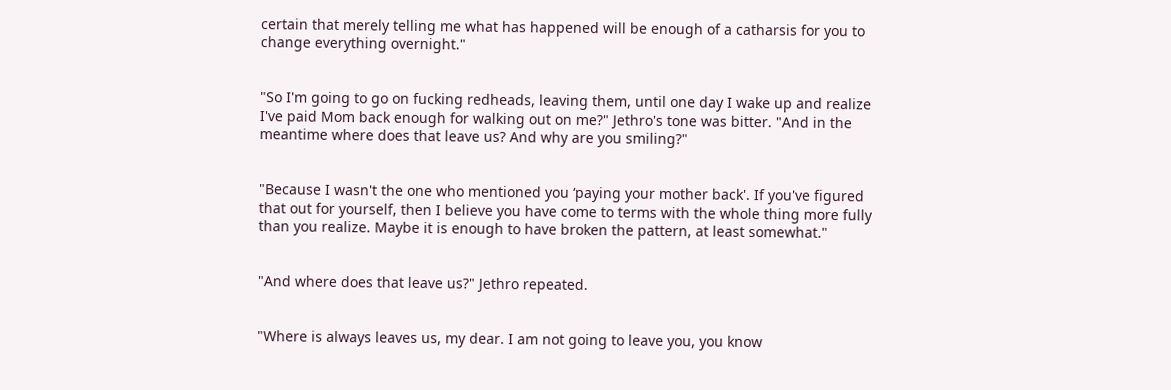certain that merely telling me what has happened will be enough of a catharsis for you to change everything overnight."


"So I'm going to go on fucking redheads, leaving them, until one day I wake up and realize I've paid Mom back enough for walking out on me?" Jethro's tone was bitter. "And in the meantime where does that leave us? And why are you smiling?"


"Because I wasn't the one who mentioned you ‘paying your mother back'. If you've figured that out for yourself, then I believe you have come to terms with the whole thing more fully than you realize. Maybe it is enough to have broken the pattern, at least somewhat."


"And where does that leave us?" Jethro repeated.


"Where is always leaves us, my dear. I am not going to leave you, you know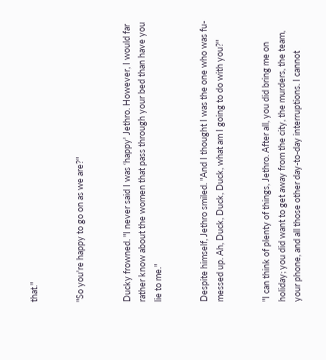that."


"So you're happy to go on as we are?"


Ducky frowned. "I never said I was ‘happy' Jethro. However, I would far rather know about the women that pass through your bed than have you lie to me."


Despite himself, Jethro smiled. "And I thought I was the one who was fu- messed up. Ah, Duck, Duck, Duck, what am I going to do with you?"


"I can think of plenty of things, Jethro. After all, you did bring me on holiday; you did want to get away from the city, the murders, the team, your phone, and all those other day-to-day interruptions. I cannot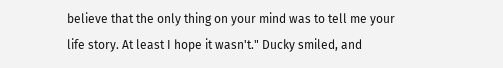believe that the only thing on your mind was to tell me your life story. At least I hope it wasn't." Ducky smiled, and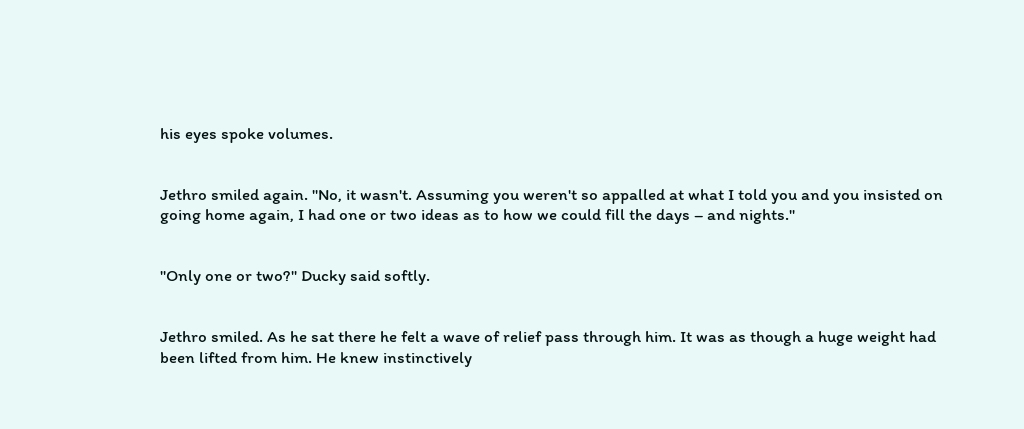his eyes spoke volumes.


Jethro smiled again. "No, it wasn't. Assuming you weren't so appalled at what I told you and you insisted on going home again, I had one or two ideas as to how we could fill the days – and nights."


"Only one or two?" Ducky said softly.


Jethro smiled. As he sat there he felt a wave of relief pass through him. It was as though a huge weight had been lifted from him. He knew instinctively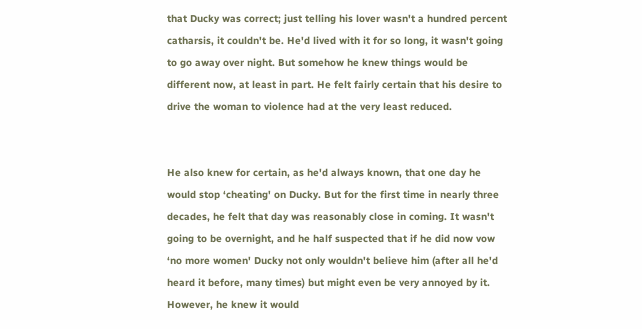that Ducky was correct; just telling his lover wasn't a hundred percent catharsis, it couldn't be. He'd lived with it for so long, it wasn't going to go away over night. But somehow he knew things would be different now, at least in part. He felt fairly certain that his desire to drive the woman to violence had at the very least reduced.


He also knew for certain, as he'd always known, that one day he would stop ‘cheating' on Ducky. But for the first time in nearly three decades, he felt that day was reasonably close in coming. It wasn't going to be overnight, and he half suspected that if he did now vow ‘no more women' Ducky not only wouldn't believe him (after all he'd heard it before, many times) but might even be very annoyed by it. However, he knew it would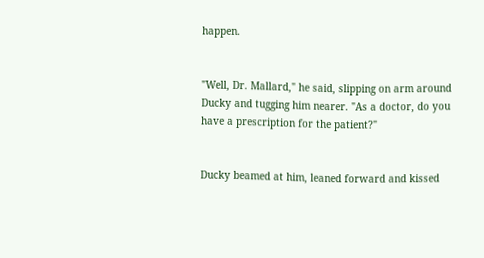happen.


"Well, Dr. Mallard," he said, slipping on arm around Ducky and tugging him nearer. "As a doctor, do you have a prescription for the patient?"


Ducky beamed at him, leaned forward and kissed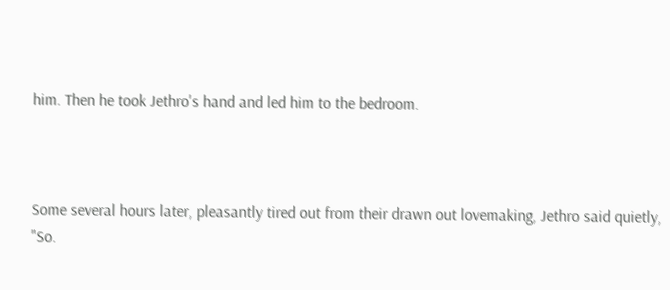him. Then he took Jethro's hand and led him to the bedroom.



Some several hours later, pleasantly tired out from their drawn out lovemaking, Jethro said quietly, "So.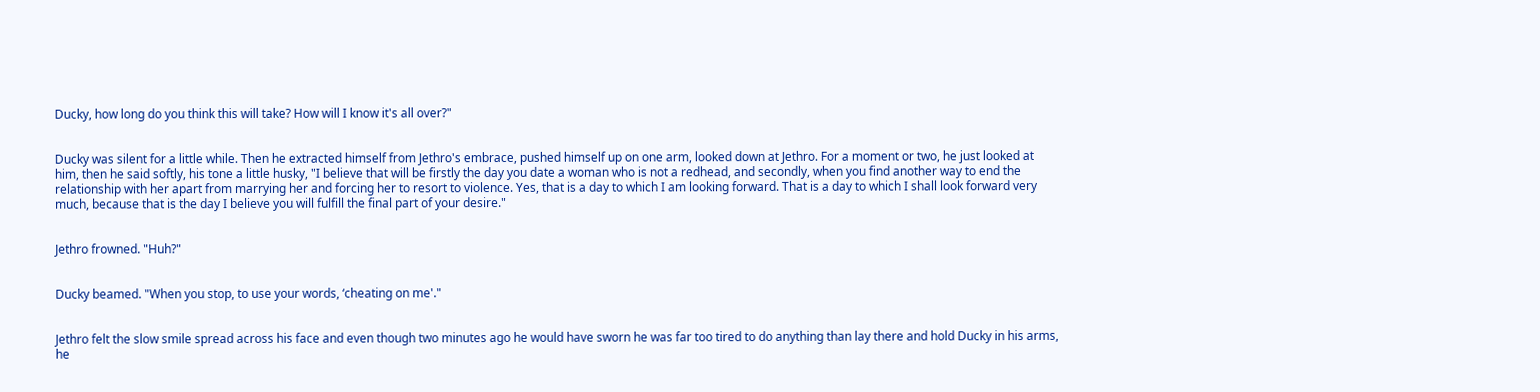Ducky, how long do you think this will take? How will I know it's all over?"


Ducky was silent for a little while. Then he extracted himself from Jethro's embrace, pushed himself up on one arm, looked down at Jethro. For a moment or two, he just looked at him, then he said softly, his tone a little husky, "I believe that will be firstly the day you date a woman who is not a redhead, and secondly, when you find another way to end the relationship with her apart from marrying her and forcing her to resort to violence. Yes, that is a day to which I am looking forward. That is a day to which I shall look forward very much, because that is the day I believe you will fulfill the final part of your desire."


Jethro frowned. "Huh?"


Ducky beamed. "When you stop, to use your words, ‘cheating on me'."


Jethro felt the slow smile spread across his face and even though two minutes ago he would have sworn he was far too tired to do anything than lay there and hold Ducky in his arms, he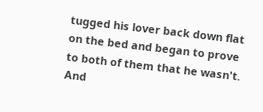tugged his lover back down flat on the bed and began to prove to both of them that he wasn't. And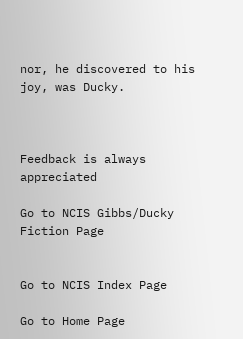nor, he discovered to his joy, was Ducky.



Feedback is always appreciated

Go to NCIS Gibbs/Ducky Fiction Page


Go to NCIS Index Page

Go to Home Page